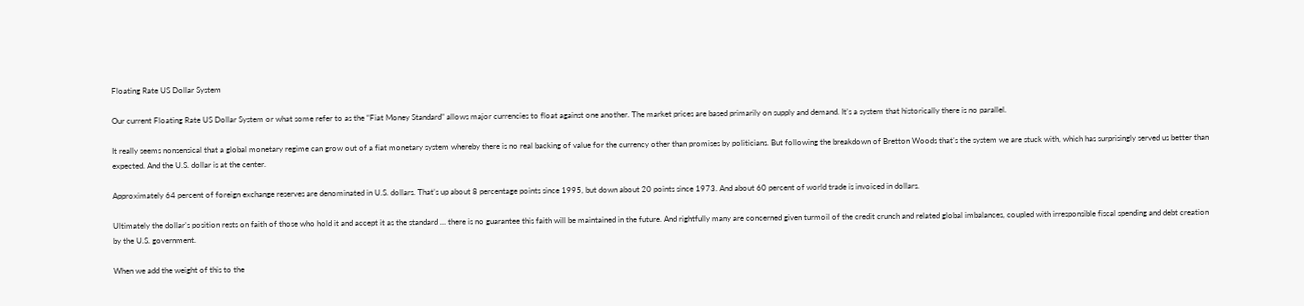Floating Rate US Dollar System

Our current Floating Rate US Dollar System or what some refer to as the “Fiat Money Standard” allows major currencies to float against one another. The market prices are based primarily on supply and demand. It’s a system that historically there is no parallel.

It really seems nonsensical that a global monetary regime can grow out of a fiat monetary system whereby there is no real backing of value for the currency other than promises by politicians. But following the breakdown of Bretton Woods that’s the system we are stuck with, which has surprisingly served us better than expected. And the U.S. dollar is at the center.

Approximately 64 percent of foreign exchange reserves are denominated in U.S. dollars. That’s up about 8 percentage points since 1995, but down about 20 points since 1973. And about 60 percent of world trade is invoiced in dollars.

Ultimately the dollar’s position rests on faith of those who hold it and accept it as the standard … there is no guarantee this faith will be maintained in the future. And rightfully many are concerned given turmoil of the credit crunch and related global imbalances, coupled with irresponsible fiscal spending and debt creation by the U.S. government.

When we add the weight of this to the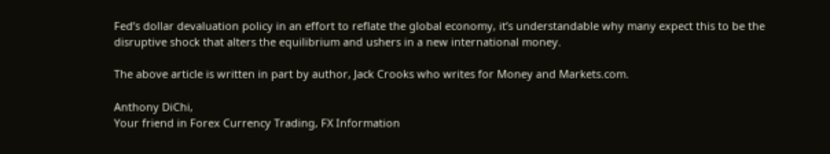Fed’s dollar devaluation policy in an effort to reflate the global economy, it’s understandable why many expect this to be the disruptive shock that alters the equilibrium and ushers in a new international money.

The above article is written in part by author, Jack Crooks who writes for Money and Markets.com.

Anthony DiChi,
Your friend in Forex Currency Trading, FX Information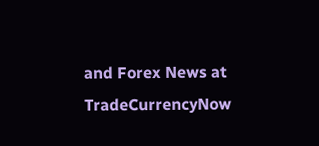and Forex News at TradeCurrencyNow